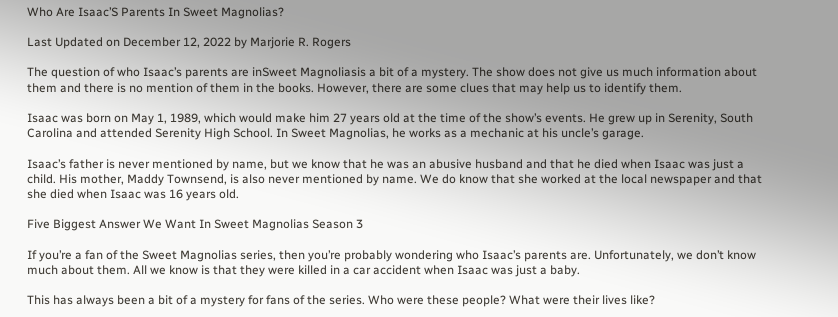Who Are Isaac’S Parents In Sweet Magnolias?

Last Updated on December 12, 2022 by Marjorie R. Rogers

The question of who Isaac’s parents are inSweet Magnoliasis a bit of a mystery. The show does not give us much information about them and there is no mention of them in the books. However, there are some clues that may help us to identify them.

Isaac was born on May 1, 1989, which would make him 27 years old at the time of the show’s events. He grew up in Serenity, South Carolina and attended Serenity High School. In Sweet Magnolias, he works as a mechanic at his uncle’s garage.

Isaac’s father is never mentioned by name, but we know that he was an abusive husband and that he died when Isaac was just a child. His mother, Maddy Townsend, is also never mentioned by name. We do know that she worked at the local newspaper and that she died when Isaac was 16 years old.

Five Biggest Answer We Want In Sweet Magnolias Season 3

If you’re a fan of the Sweet Magnolias series, then you’re probably wondering who Isaac’s parents are. Unfortunately, we don’t know much about them. All we know is that they were killed in a car accident when Isaac was just a baby.

This has always been a bit of a mystery for fans of the series. Who were these people? What were their lives like?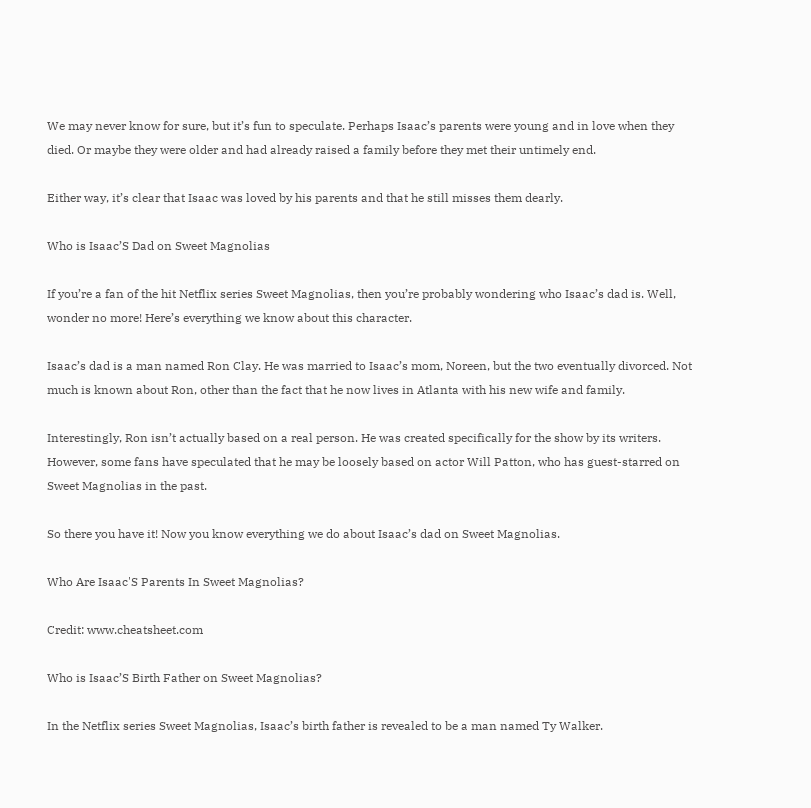We may never know for sure, but it’s fun to speculate. Perhaps Isaac’s parents were young and in love when they died. Or maybe they were older and had already raised a family before they met their untimely end.

Either way, it’s clear that Isaac was loved by his parents and that he still misses them dearly.

Who is Isaac’S Dad on Sweet Magnolias

If you’re a fan of the hit Netflix series Sweet Magnolias, then you’re probably wondering who Isaac’s dad is. Well, wonder no more! Here’s everything we know about this character.

Isaac’s dad is a man named Ron Clay. He was married to Isaac’s mom, Noreen, but the two eventually divorced. Not much is known about Ron, other than the fact that he now lives in Atlanta with his new wife and family.

Interestingly, Ron isn’t actually based on a real person. He was created specifically for the show by its writers. However, some fans have speculated that he may be loosely based on actor Will Patton, who has guest-starred on Sweet Magnolias in the past.

So there you have it! Now you know everything we do about Isaac’s dad on Sweet Magnolias.

Who Are Isaac'S Parents In Sweet Magnolias?

Credit: www.cheatsheet.com

Who is Isaac’S Birth Father on Sweet Magnolias?

In the Netflix series Sweet Magnolias, Isaac’s birth father is revealed to be a man named Ty Walker.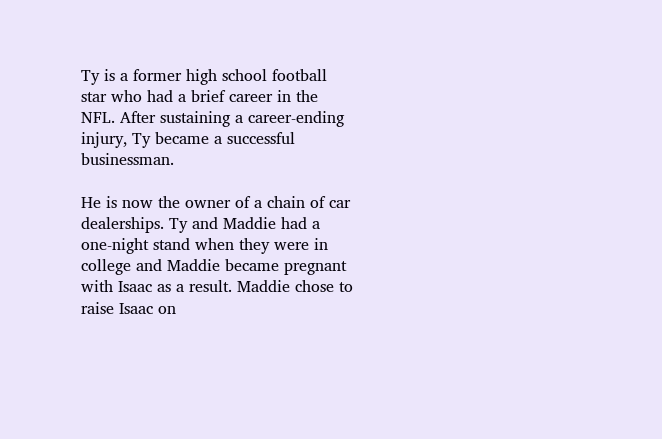Ty is a former high school football star who had a brief career in the NFL. After sustaining a career-ending injury, Ty became a successful businessman.

He is now the owner of a chain of car dealerships. Ty and Maddie had a one-night stand when they were in college and Maddie became pregnant with Isaac as a result. Maddie chose to raise Isaac on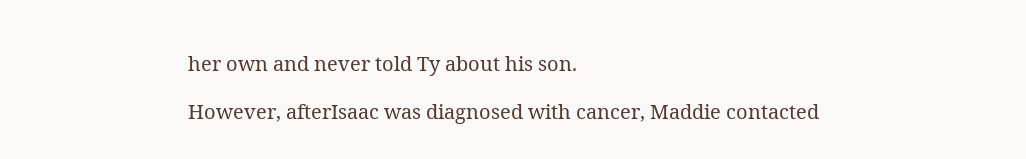her own and never told Ty about his son.

However, afterIsaac was diagnosed with cancer, Maddie contacted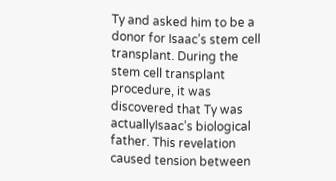Ty and asked him to be a donor for Isaac’s stem cell transplant. During the stem cell transplant procedure, it was discovered that Ty was actuallyIsaac’s biological father. This revelation caused tension between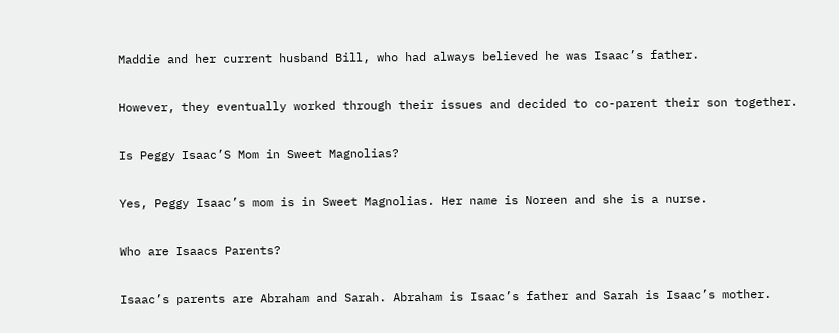Maddie and her current husband Bill, who had always believed he was Isaac’s father.

However, they eventually worked through their issues and decided to co-parent their son together.

Is Peggy Isaac’S Mom in Sweet Magnolias?

Yes, Peggy Isaac’s mom is in Sweet Magnolias. Her name is Noreen and she is a nurse.

Who are Isaacs Parents?

Isaac’s parents are Abraham and Sarah. Abraham is Isaac’s father and Sarah is Isaac’s mother.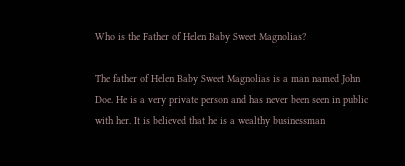Who is the Father of Helen Baby Sweet Magnolias?

The father of Helen Baby Sweet Magnolias is a man named John Doe. He is a very private person and has never been seen in public with her. It is believed that he is a wealthy businessman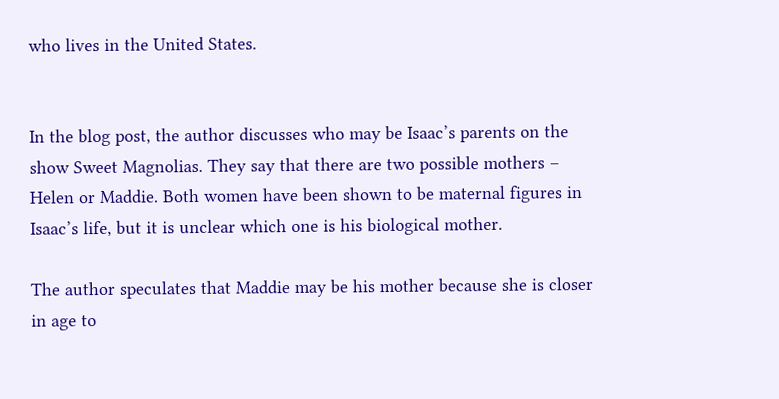who lives in the United States.


In the blog post, the author discusses who may be Isaac’s parents on the show Sweet Magnolias. They say that there are two possible mothers – Helen or Maddie. Both women have been shown to be maternal figures in Isaac’s life, but it is unclear which one is his biological mother.

The author speculates that Maddie may be his mother because she is closer in age to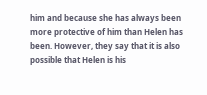him and because she has always been more protective of him than Helen has been. However, they say that it is also possible that Helen is his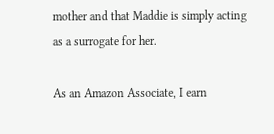mother and that Maddie is simply acting as a surrogate for her.

As an Amazon Associate, I earn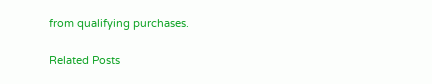from qualifying purchases.

Related Posts